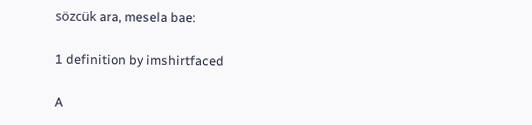sözcük ara, mesela bae:

1 definition by imshirtfaced

A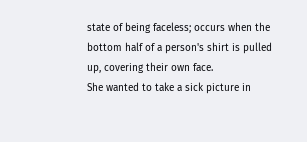state of being faceless; occurs when the bottom half of a person's shirt is pulled up, covering their own face.
She wanted to take a sick picture in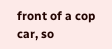front of a cop car, so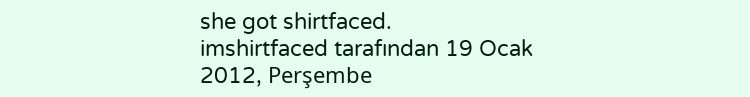she got shirtfaced.
imshirtfaced tarafından 19 Ocak 2012, Perşembe